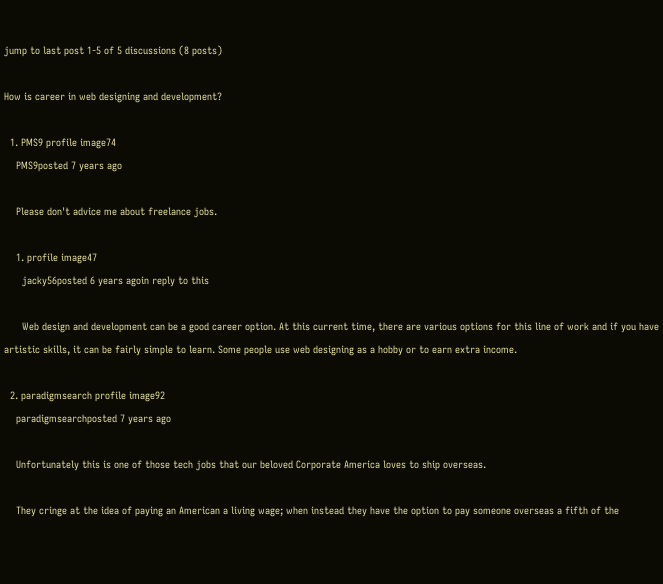jump to last post 1-5 of 5 discussions (8 posts)

How is career in web designing and development?

  1. PMS9 profile image74
    PMS9posted 7 years ago

    Please don't advice me about freelance jobs.

    1. profile image47
      jacky56posted 6 years agoin reply to this

      Web design and development can be a good career option. At this current time, there are various options for this line of work and if you have artistic skills, it can be fairly simple to learn. Some people use web designing as a hobby or to earn extra income.

  2. paradigmsearch profile image92
    paradigmsearchposted 7 years ago

    Unfortunately this is one of those tech jobs that our beloved Corporate America loves to ship overseas.

    They cringe at the idea of paying an American a living wage; when instead they have the option to pay someone overseas a fifth of the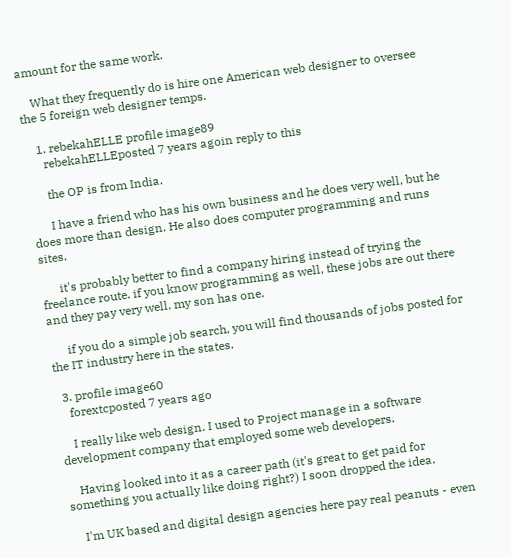amount for the same work.

    What they frequently do is hire one American web designer to oversee the 5 foreign web designer temps.

    1. rebekahELLE profile image89
      rebekahELLEposted 7 years agoin reply to this

      the OP is from India.

      I have a friend who has his own business and he does very well, but he does more than design. He also does computer programming and runs sites.

      it's probably better to find a company hiring instead of trying the freelance route. if you know programming as well, these jobs are out there and they pay very well. my son has one.

      if you do a simple job search, you will find thousands of jobs posted for the IT industry here in the states.

  3. profile image60
    forextcposted 7 years ago

    I really like web design. I used to Project manage in a software development company that employed some web developers.

    Having looked into it as a career path (it's great to get paid for something you actually like doing right?) I soon dropped the idea.

    I'm UK based and digital design agencies here pay real peanuts - even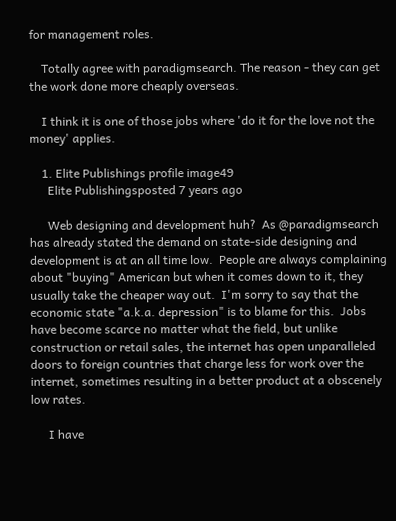for management roles.

    Totally agree with paradigmsearch. The reason - they can get the work done more cheaply overseas.

    I think it is one of those jobs where 'do it for the love not the money' applies.

    1. Elite Publishings profile image49
      Elite Publishingsposted 7 years ago

      Web designing and development huh?  As @paradigmsearch has already stated the demand on state-side designing and development is at an all time low.  People are always complaining about "buying" American but when it comes down to it, they usually take the cheaper way out.  I'm sorry to say that the economic state "a.k.a. depression" is to blame for this.  Jobs have become scarce no matter what the field, but unlike construction or retail sales, the internet has open unparalleled doors to foreign countries that charge less for work over the internet, sometimes resulting in a better product at a obscenely low rates.

      I have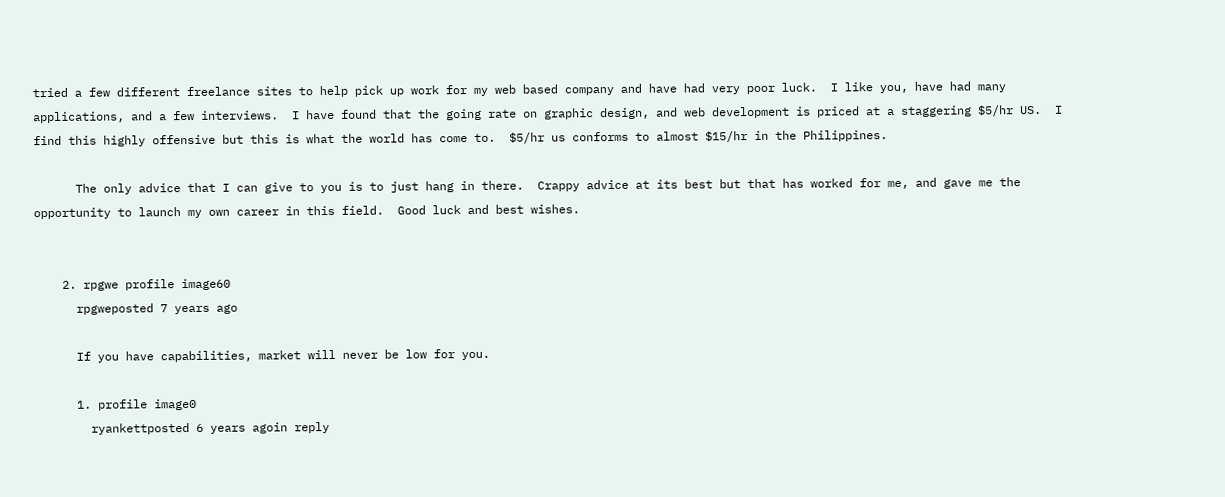tried a few different freelance sites to help pick up work for my web based company and have had very poor luck.  I like you, have had many applications, and a few interviews.  I have found that the going rate on graphic design, and web development is priced at a staggering $5/hr US.  I find this highly offensive but this is what the world has come to.  $5/hr us conforms to almost $15/hr in the Philippines.

      The only advice that I can give to you is to just hang in there.  Crappy advice at its best but that has worked for me, and gave me the opportunity to launch my own career in this field.  Good luck and best wishes.


    2. rpgwe profile image60
      rpgweposted 7 years ago

      If you have capabilities, market will never be low for you.

      1. profile image0
        ryankettposted 6 years agoin reply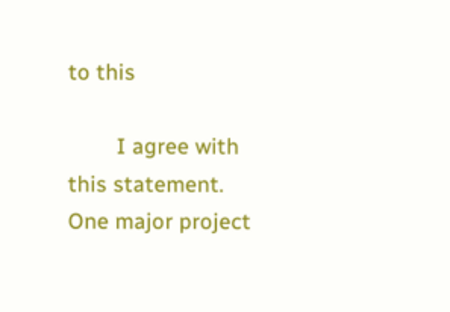to this

        I agree with this statement. One major project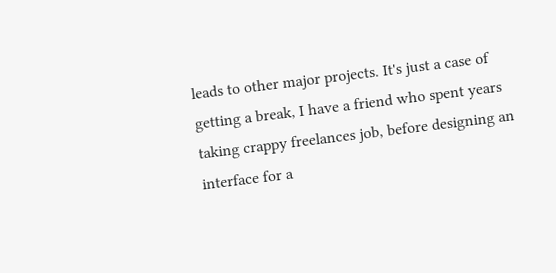leads to other major projects. It's just a case of getting a break, I have a friend who spent years taking crappy freelances job, before designing an interface for a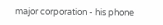major corporation - his phone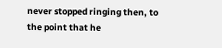never stopped ringing then, to the point that he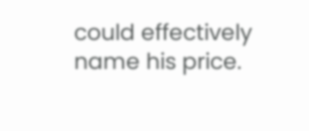could effectively name his price.